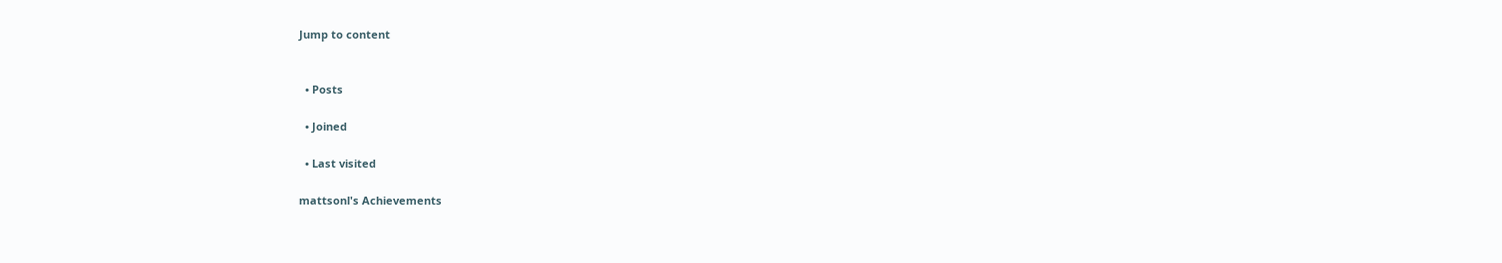Jump to content


  • Posts

  • Joined

  • Last visited

mattsonl's Achievements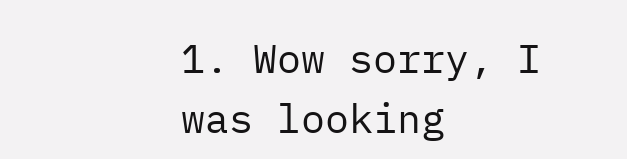1. Wow sorry, I was looking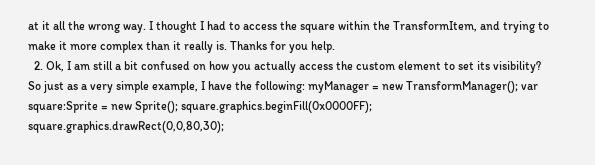at it all the wrong way. I thought I had to access the square within the TransformItem, and trying to make it more complex than it really is. Thanks for you help.
  2. Ok, I am still a bit confused on how you actually access the custom element to set its visibility? So just as a very simple example, I have the following: myManager = new TransformManager(); var square:Sprite = new Sprite(); square.graphics.beginFill(0x0000FF); square.graphics.drawRect(0,0,80,30);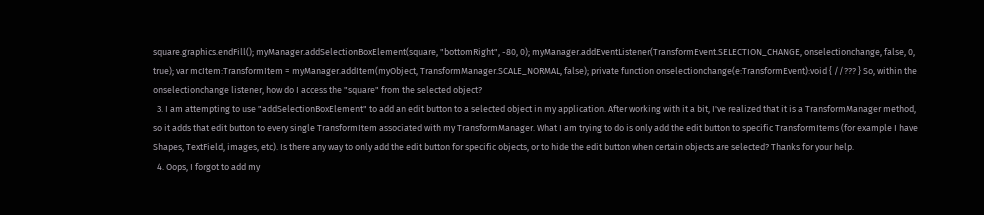square.graphics.endFill(); myManager.addSelectionBoxElement(square, "bottomRight", -80, 0); myManager.addEventListener(TransformEvent.SELECTION_CHANGE, onselectionchange, false, 0, true); var mcItem:TransformItem = myManager.addItem(myObject, TransformManager.SCALE_NORMAL, false); private function onselectionchange(e:TransformEvent):void { //??? } So, within the onselectionchange listener, how do I access the "square" from the selected object?
  3. I am attempting to use "addSelectionBoxElement" to add an edit button to a selected object in my application. After working with it a bit, I've realized that it is a TransformManager method, so it adds that edit button to every single TransformItem associated with my TransformManager. What I am trying to do is only add the edit button to specific TransformItems (for example I have Shapes, TextField, images, etc). Is there any way to only add the edit button for specific objects, or to hide the edit button when certain objects are selected? Thanks for your help.
  4. Oops, I forgot to add my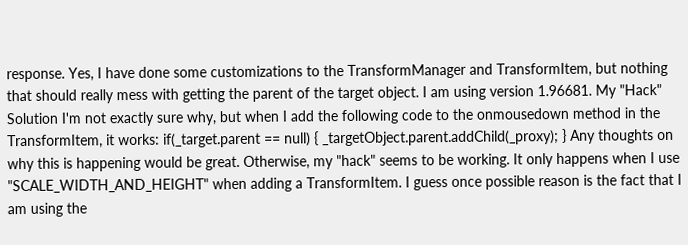response. Yes, I have done some customizations to the TransformManager and TransformItem, but nothing that should really mess with getting the parent of the target object. I am using version 1.96681. My "Hack" Solution I'm not exactly sure why, but when I add the following code to the onmousedown method in the TransformItem, it works: if(_target.parent == null) { _targetObject.parent.addChild(_proxy); } Any thoughts on why this is happening would be great. Otherwise, my "hack" seems to be working. It only happens when I use "SCALE_WIDTH_AND_HEIGHT" when adding a TransformItem. I guess once possible reason is the fact that I am using the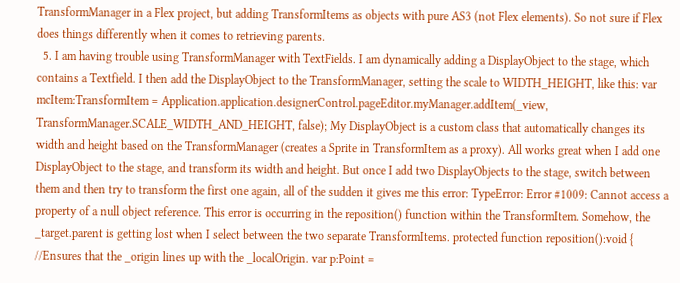TransformManager in a Flex project, but adding TransformItems as objects with pure AS3 (not Flex elements). So not sure if Flex does things differently when it comes to retrieving parents.
  5. I am having trouble using TransformManager with TextFields. I am dynamically adding a DisplayObject to the stage, which contains a Textfield. I then add the DisplayObject to the TransformManager, setting the scale to WIDTH_HEIGHT, like this: var mcItem:TransformItem = Application.application.designerControl.pageEditor.myManager.addItem(_view, TransformManager.SCALE_WIDTH_AND_HEIGHT, false); My DisplayObject is a custom class that automatically changes its width and height based on the TransformManager (creates a Sprite in TransformItem as a proxy). All works great when I add one DisplayObject to the stage, and transform its width and height. But once I add two DisplayObjects to the stage, switch between them and then try to transform the first one again, all of the sudden it gives me this error: TypeError: Error #1009: Cannot access a property of a null object reference. This error is occurring in the reposition() function within the TransformItem. Somehow, the _target.parent is getting lost when I select between the two separate TransformItems. protected function reposition():void { //Ensures that the _origin lines up with the _localOrigin. var p:Point =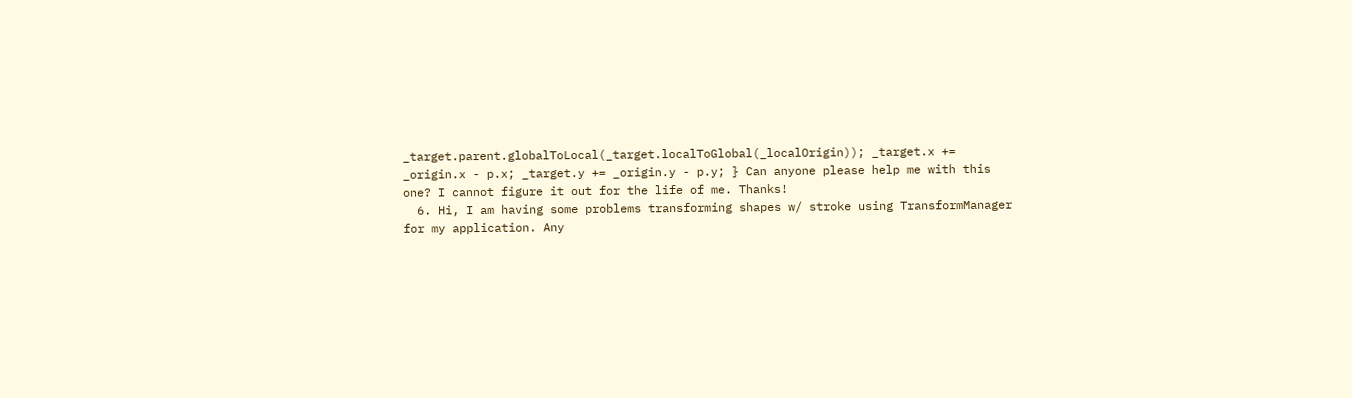_target.parent.globalToLocal(_target.localToGlobal(_localOrigin)); _target.x += _origin.x - p.x; _target.y += _origin.y - p.y; } Can anyone please help me with this one? I cannot figure it out for the life of me. Thanks!
  6. Hi, I am having some problems transforming shapes w/ stroke using TransformManager for my application. Any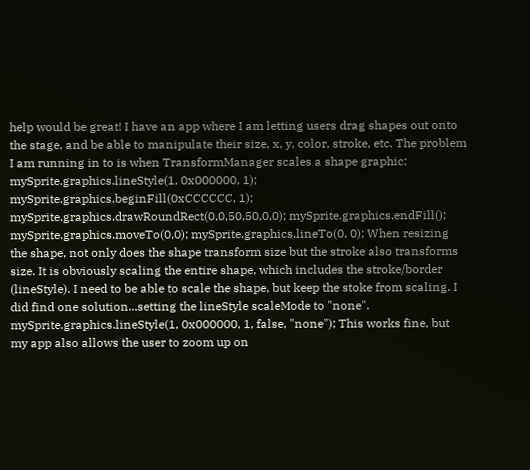help would be great! I have an app where I am letting users drag shapes out onto the stage, and be able to manipulate their size, x, y, color, stroke, etc. The problem I am running in to is when TransformManager scales a shape graphic: mySprite.graphics.lineStyle(1, 0x000000, 1); mySprite.graphics.beginFill(0xCCCCCC, 1); mySprite.graphics.drawRoundRect(0,0,50,50,0,0); mySprite.graphics.endFill(); mySprite.graphics.moveTo(0,0); mySprite.graphics.lineTo(0, 0); When resizing the shape, not only does the shape transform size but the stroke also transforms size. It is obviously scaling the entire shape, which includes the stroke/border (lineStyle). I need to be able to scale the shape, but keep the stoke from scaling. I did find one solution...setting the lineStyle scaleMode to "none". mySprite.graphics.lineStyle(1, 0x000000, 1, false, "none"); This works fine, but my app also allows the user to zoom up on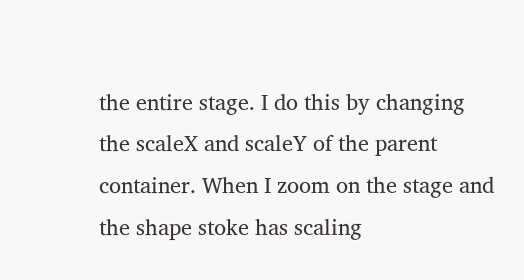the entire stage. I do this by changing the scaleX and scaleY of the parent container. When I zoom on the stage and the shape stoke has scaling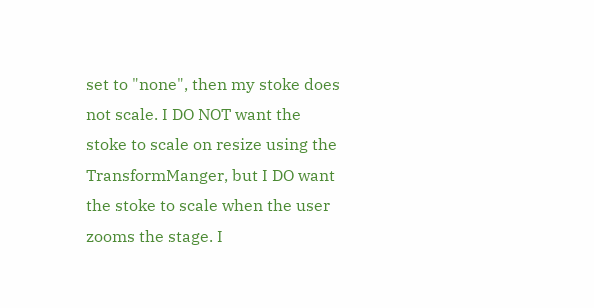set to "none", then my stoke does not scale. I DO NOT want the stoke to scale on resize using the TransformManger, but I DO want the stoke to scale when the user zooms the stage. I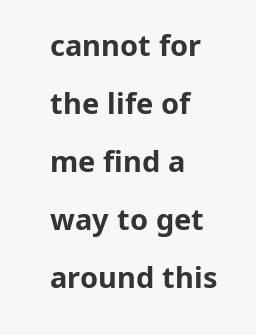cannot for the life of me find a way to get around this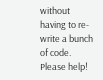without having to re-write a bunch of code. Please help!